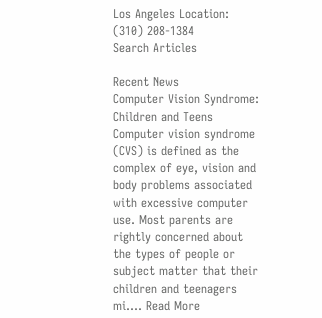Los Angeles Location: (310) 208-1384
Search Articles

Recent News
Computer Vision Syndrome: Children and Teens
Computer vision syndrome (CVS) is defined as the complex of eye, vision and body problems associated with excessive computer use. Most parents are rightly concerned about the types of people or subject matter that their children and teenagers mi.... Read More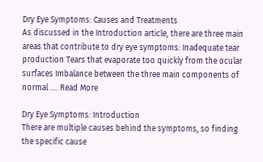Dry Eye Symptoms: Causes and Treatments
As discussed in the Introduction article, there are three main areas that contribute to dry eye symptoms: Inadequate tear production Tears that evaporate too quickly from the ocular surfaces Imbalance between the three main components of normal .... Read More

Dry Eye Symptoms: Introduction
There are multiple causes behind the symptoms, so finding the specific cause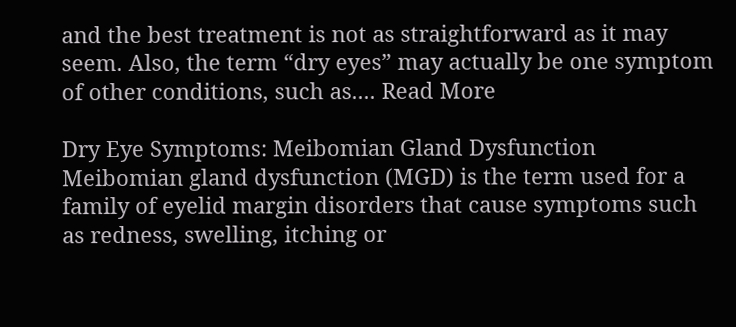and the best treatment is not as straightforward as it may seem. Also, the term “dry eyes” may actually be one symptom of other conditions, such as.... Read More

Dry Eye Symptoms: Meibomian Gland Dysfunction
Meibomian gland dysfunction (MGD) is the term used for a family of eyelid margin disorders that cause symptoms such as redness, swelling, itching or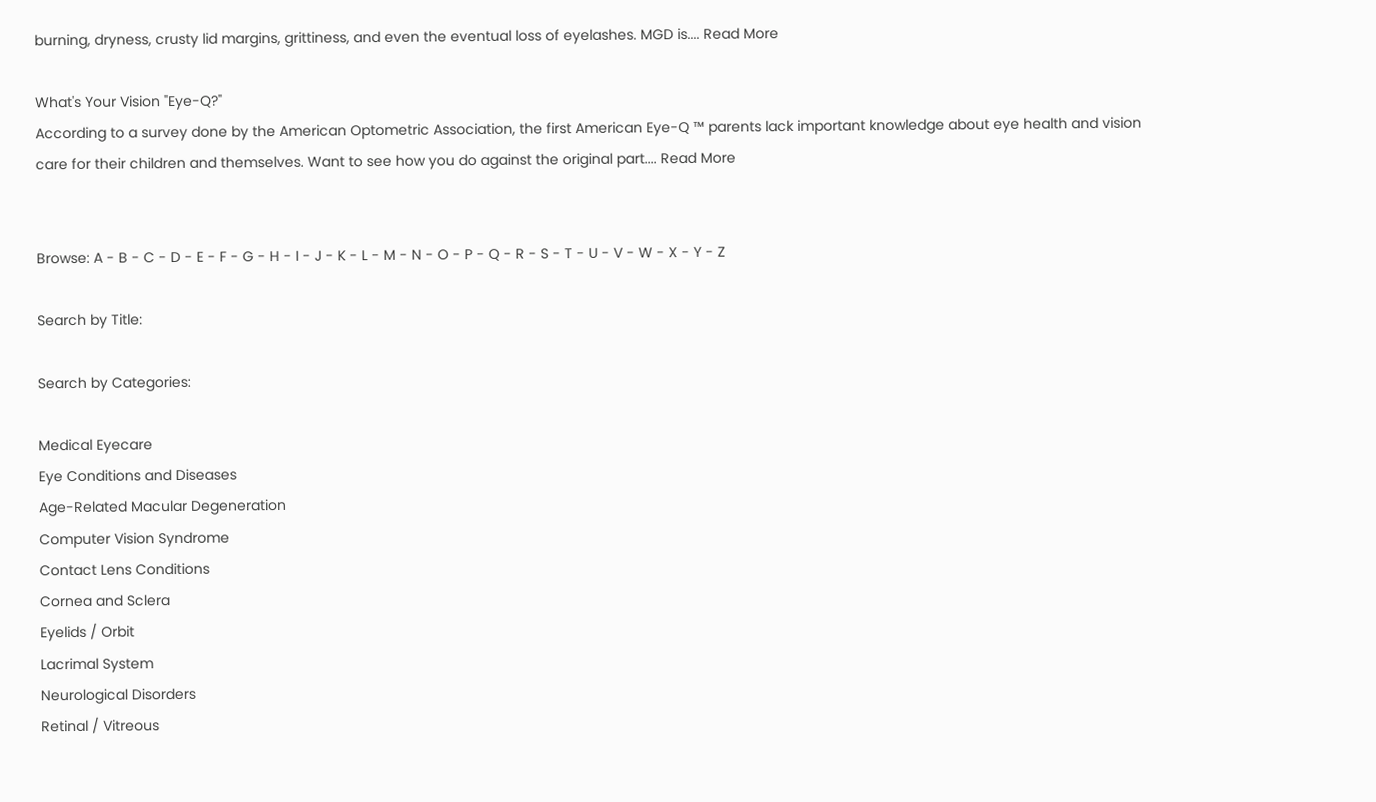burning, dryness, crusty lid margins, grittiness, and even the eventual loss of eyelashes. MGD is.... Read More

What's Your Vision "Eye-Q?"
According to a survey done by the American Optometric Association, the first American Eye-Q ™ parents lack important knowledge about eye health and vision care for their children and themselves. Want to see how you do against the original part.... Read More


Browse: A - B - C - D - E - F - G - H - I - J - K - L - M - N - O - P - Q - R - S - T - U - V - W - X - Y - Z

Search by Title:

Search by Categories:

Medical Eyecare
Eye Conditions and Diseases
Age-Related Macular Degeneration
Computer Vision Syndrome
Contact Lens Conditions
Cornea and Sclera
Eyelids / Orbit
Lacrimal System
Neurological Disorders
Retinal / Vitreous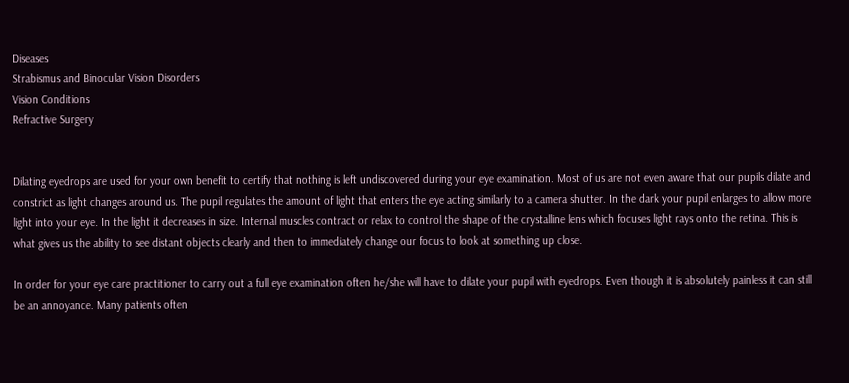Diseases
Strabismus and Binocular Vision Disorders
Vision Conditions
Refractive Surgery


Dilating eyedrops are used for your own benefit to certify that nothing is left undiscovered during your eye examination. Most of us are not even aware that our pupils dilate and constrict as light changes around us. The pupil regulates the amount of light that enters the eye acting similarly to a camera shutter. In the dark your pupil enlarges to allow more light into your eye. In the light it decreases in size. Internal muscles contract or relax to control the shape of the crystalline lens which focuses light rays onto the retina. This is what gives us the ability to see distant objects clearly and then to immediately change our focus to look at something up close.

In order for your eye care practitioner to carry out a full eye examination often he/she will have to dilate your pupil with eyedrops. Even though it is absolutely painless it can still be an annoyance. Many patients often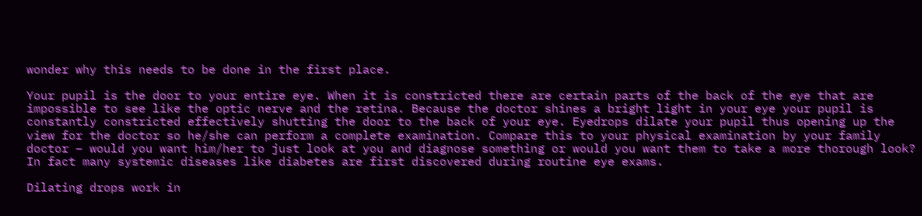wonder why this needs to be done in the first place.

Your pupil is the door to your entire eye. When it is constricted there are certain parts of the back of the eye that are impossible to see like the optic nerve and the retina. Because the doctor shines a bright light in your eye your pupil is constantly constricted effectively shutting the door to the back of your eye. Eyedrops dilate your pupil thus opening up the view for the doctor so he/she can perform a complete examination. Compare this to your physical examination by your family doctor – would you want him/her to just look at you and diagnose something or would you want them to take a more thorough look? In fact many systemic diseases like diabetes are first discovered during routine eye exams.

Dilating drops work in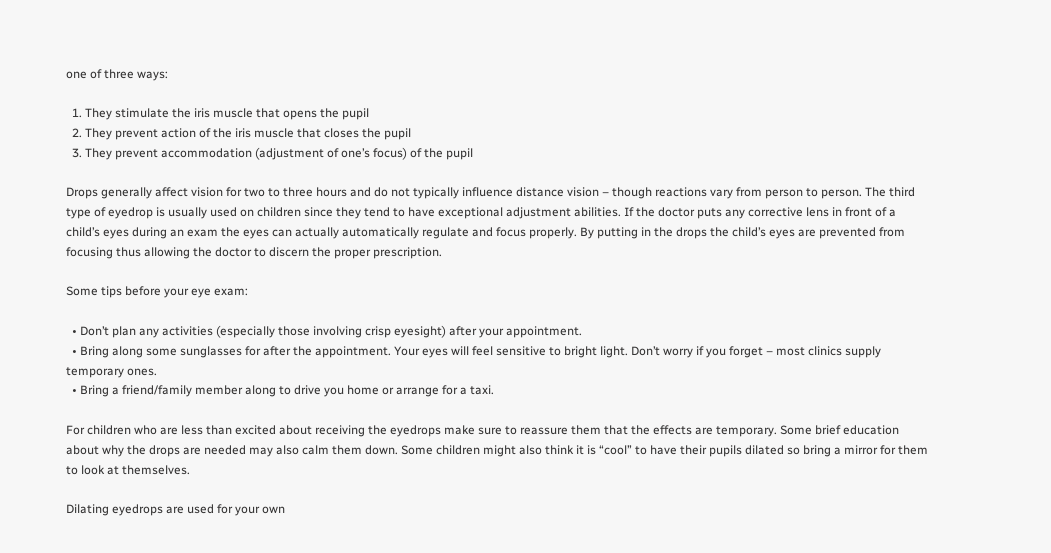one of three ways:

  1. They stimulate the iris muscle that opens the pupil
  2. They prevent action of the iris muscle that closes the pupil
  3. They prevent accommodation (adjustment of one’s focus) of the pupil

Drops generally affect vision for two to three hours and do not typically influence distance vision – though reactions vary from person to person. The third type of eyedrop is usually used on children since they tend to have exceptional adjustment abilities. If the doctor puts any corrective lens in front of a child’s eyes during an exam the eyes can actually automatically regulate and focus properly. By putting in the drops the child’s eyes are prevented from focusing thus allowing the doctor to discern the proper prescription.

Some tips before your eye exam:

  • Don’t plan any activities (especially those involving crisp eyesight) after your appointment.
  • Bring along some sunglasses for after the appointment. Your eyes will feel sensitive to bright light. Don’t worry if you forget – most clinics supply temporary ones.
  • Bring a friend/family member along to drive you home or arrange for a taxi.

For children who are less than excited about receiving the eyedrops make sure to reassure them that the effects are temporary. Some brief education about why the drops are needed may also calm them down. Some children might also think it is “cool” to have their pupils dilated so bring a mirror for them to look at themselves.

Dilating eyedrops are used for your own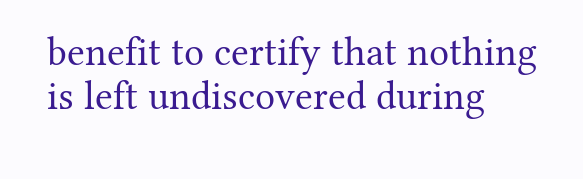benefit to certify that nothing is left undiscovered during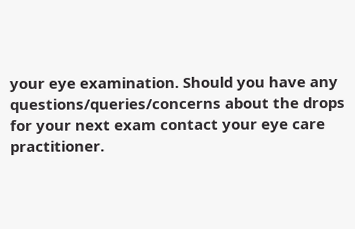your eye examination. Should you have any questions/queries/concerns about the drops for your next exam contact your eye care practitioner.